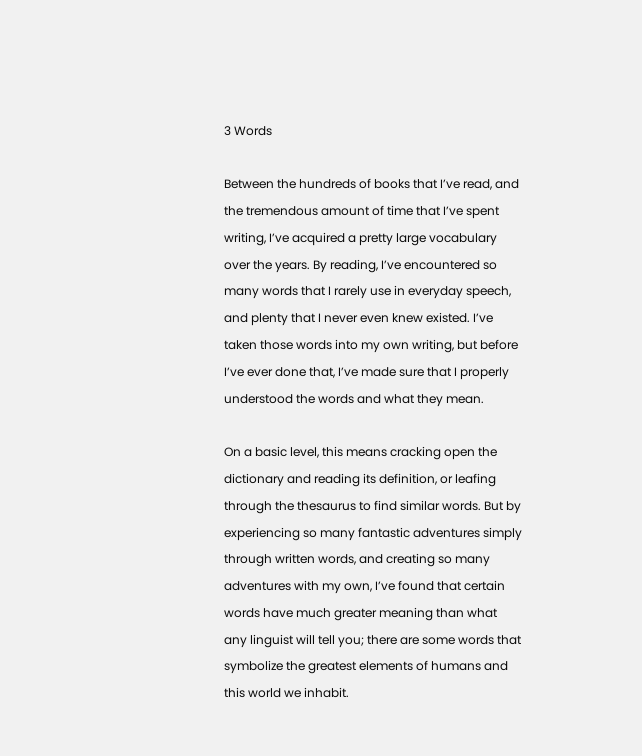3 Words

Between the hundreds of books that I’ve read, and the tremendous amount of time that I’ve spent writing, I’ve acquired a pretty large vocabulary over the years. By reading, I’ve encountered so many words that I rarely use in everyday speech, and plenty that I never even knew existed. I’ve taken those words into my own writing, but before I’ve ever done that, I’ve made sure that I properly understood the words and what they mean.

On a basic level, this means cracking open the dictionary and reading its definition, or leafing through the thesaurus to find similar words. But by experiencing so many fantastic adventures simply through written words, and creating so many adventures with my own, I’ve found that certain words have much greater meaning than what any linguist will tell you; there are some words that symbolize the greatest elements of humans and this world we inhabit.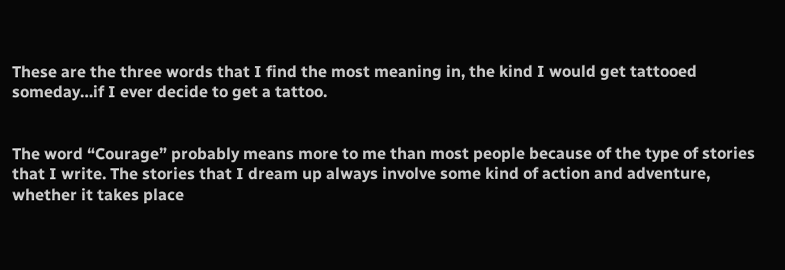These are the three words that I find the most meaning in, the kind I would get tattooed someday…if I ever decide to get a tattoo.


The word “Courage” probably means more to me than most people because of the type of stories that I write. The stories that I dream up always involve some kind of action and adventure, whether it takes place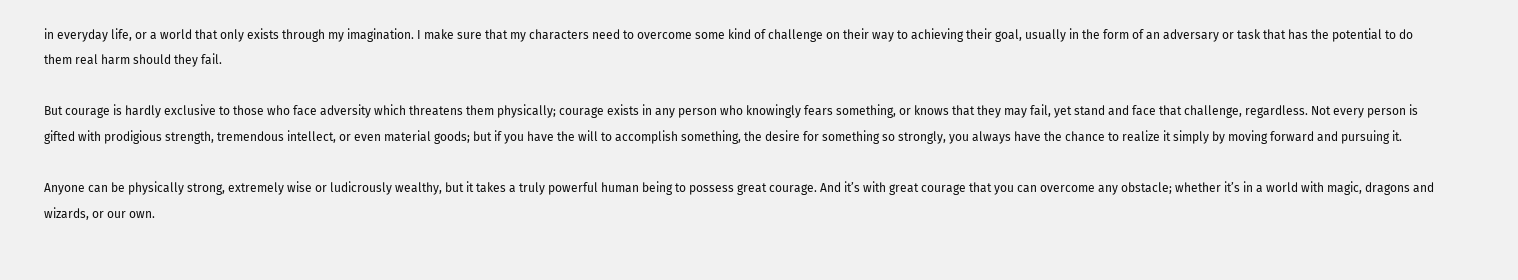in everyday life, or a world that only exists through my imagination. I make sure that my characters need to overcome some kind of challenge on their way to achieving their goal, usually in the form of an adversary or task that has the potential to do them real harm should they fail.

But courage is hardly exclusive to those who face adversity which threatens them physically; courage exists in any person who knowingly fears something, or knows that they may fail, yet stand and face that challenge, regardless. Not every person is gifted with prodigious strength, tremendous intellect, or even material goods; but if you have the will to accomplish something, the desire for something so strongly, you always have the chance to realize it simply by moving forward and pursuing it.

Anyone can be physically strong, extremely wise or ludicrously wealthy, but it takes a truly powerful human being to possess great courage. And it’s with great courage that you can overcome any obstacle; whether it’s in a world with magic, dragons and wizards, or our own.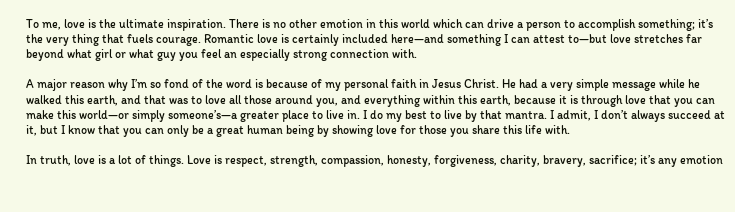To me, love is the ultimate inspiration. There is no other emotion in this world which can drive a person to accomplish something; it’s the very thing that fuels courage. Romantic love is certainly included here—and something I can attest to—but love stretches far beyond what girl or what guy you feel an especially strong connection with.

A major reason why I’m so fond of the word is because of my personal faith in Jesus Christ. He had a very simple message while he walked this earth, and that was to love all those around you, and everything within this earth, because it is through love that you can make this world—or simply someone’s—a greater place to live in. I do my best to live by that mantra. I admit, I don’t always succeed at it, but I know that you can only be a great human being by showing love for those you share this life with.

In truth, love is a lot of things. Love is respect, strength, compassion, honesty, forgiveness, charity, bravery, sacrifice; it’s any emotion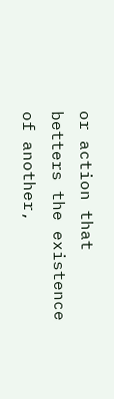or action that betters the existence of another,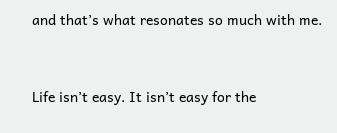and that’s what resonates so much with me.


Life isn’t easy. It isn’t easy for the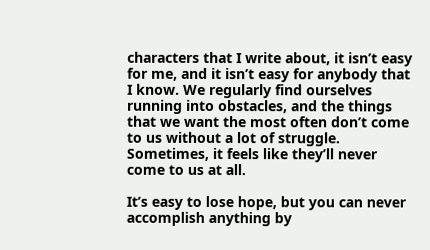characters that I write about, it isn’t easy for me, and it isn’t easy for anybody that I know. We regularly find ourselves running into obstacles, and the things that we want the most often don’t come to us without a lot of struggle. Sometimes, it feels like they’ll never come to us at all.

It’s easy to lose hope, but you can never accomplish anything by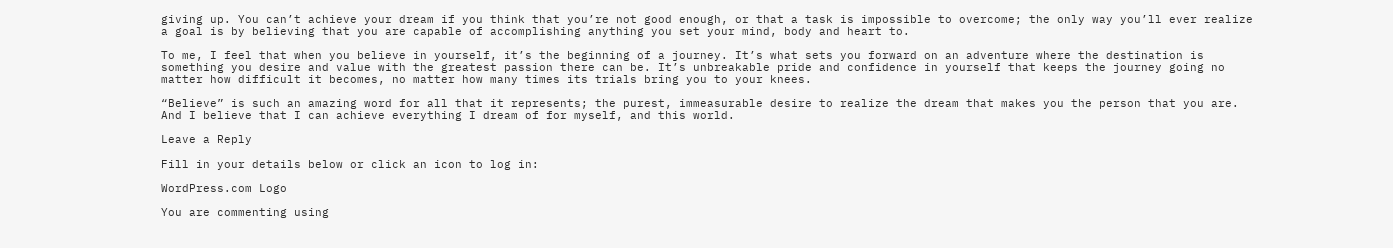giving up. You can’t achieve your dream if you think that you’re not good enough, or that a task is impossible to overcome; the only way you’ll ever realize a goal is by believing that you are capable of accomplishing anything you set your mind, body and heart to.

To me, I feel that when you believe in yourself, it’s the beginning of a journey. It’s what sets you forward on an adventure where the destination is something you desire and value with the greatest passion there can be. It’s unbreakable pride and confidence in yourself that keeps the journey going no matter how difficult it becomes, no matter how many times its trials bring you to your knees.

“Believe” is such an amazing word for all that it represents; the purest, immeasurable desire to realize the dream that makes you the person that you are. And I believe that I can achieve everything I dream of for myself, and this world.

Leave a Reply

Fill in your details below or click an icon to log in:

WordPress.com Logo

You are commenting using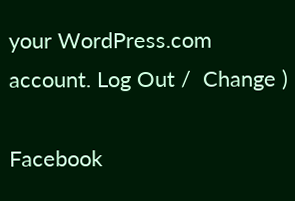your WordPress.com account. Log Out /  Change )

Facebook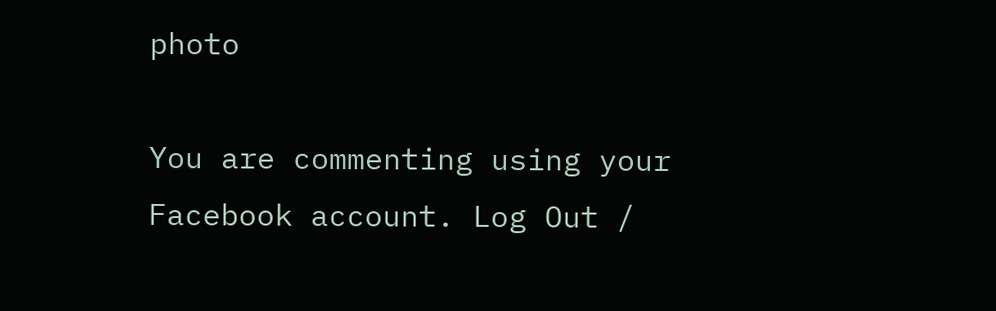photo

You are commenting using your Facebook account. Log Out /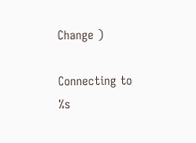Change )

Connecting to %s